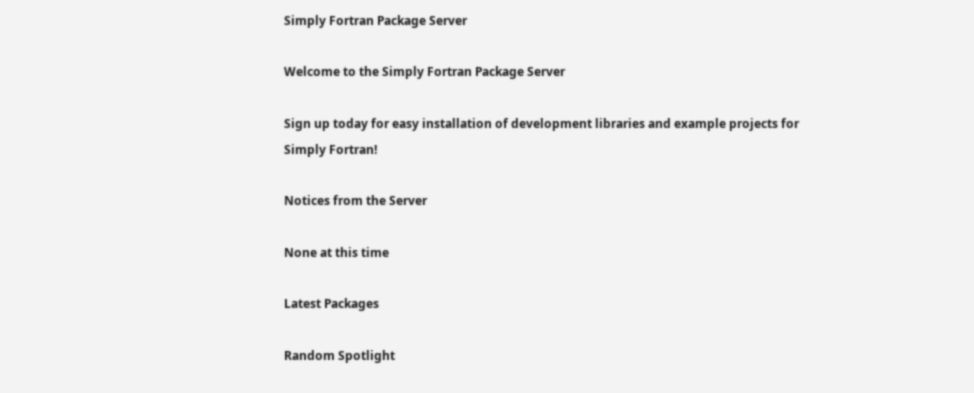Simply Fortran Package Server

Welcome to the Simply Fortran Package Server

Sign up today for easy installation of development libraries and example projects for Simply Fortran!

Notices from the Server

None at this time

Latest Packages

Random Spotlight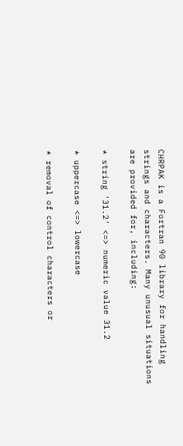CHRPAK is a Fortran 90 library for handling strings and characters. Many unusual situations are provided for, including:

* string '31.2' <=> numeric value 31.2

* uppercase <=> lowercase

* removal of control characters or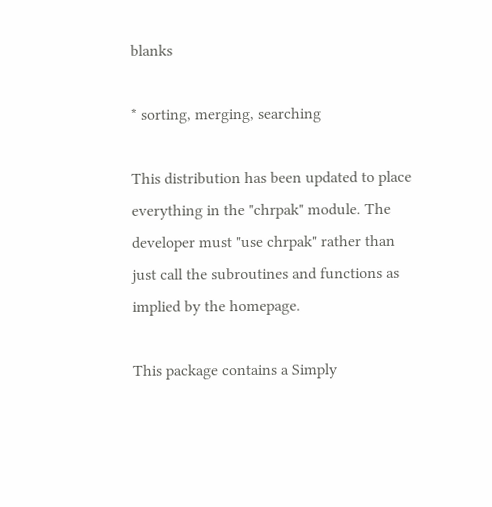blanks

* sorting, merging, searching

This distribution has been updated to place everything in the "chrpak" module. The developer must "use chrpak" rather than just call the subroutines and functions as implied by the homepage.

This package contains a Simply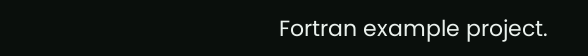Fortran example project.